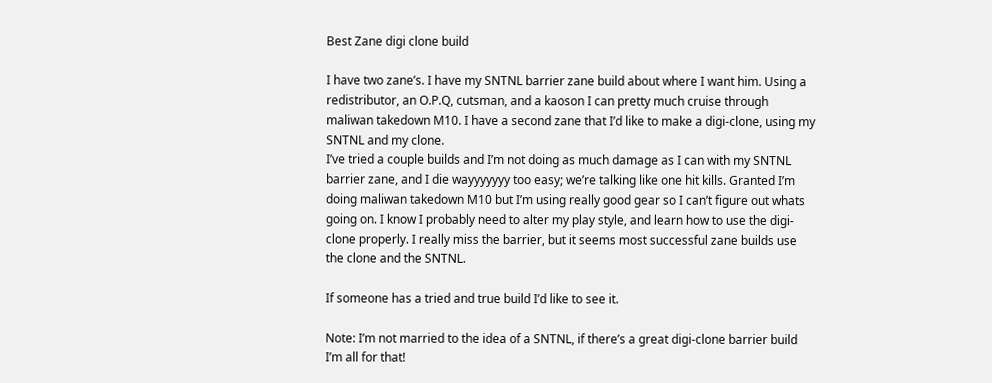Best Zane digi clone build

I have two zane’s. I have my SNTNL barrier zane build about where I want him. Using a redistributor, an O.P.Q, cutsman, and a kaoson I can pretty much cruise through maliwan takedown M10. I have a second zane that I’d like to make a digi-clone, using my SNTNL and my clone.
I’ve tried a couple builds and I’m not doing as much damage as I can with my SNTNL barrier zane, and I die wayyyyyyy too easy; we’re talking like one hit kills. Granted I’m doing maliwan takedown M10 but I’m using really good gear so I can’t figure out whats going on. I know I probably need to alter my play style, and learn how to use the digi-clone properly. I really miss the barrier, but it seems most successful zane builds use the clone and the SNTNL.

If someone has a tried and true build I’d like to see it.

Note: I’m not married to the idea of a SNTNL, if there’s a great digi-clone barrier build I’m all for that!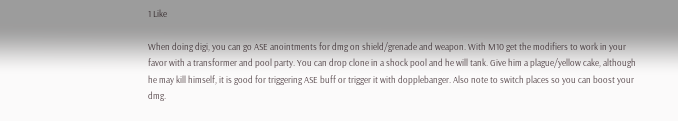1 Like

When doing digi, you can go ASE anointments for dmg on shield/grenade and weapon. With M10 get the modifiers to work in your favor with a transformer and pool party. You can drop clone in a shock pool and he will tank. Give him a plague/yellow cake, although he may kill himself, it is good for triggering ASE buff or trigger it with dopplebanger. Also note to switch places so you can boost your dmg.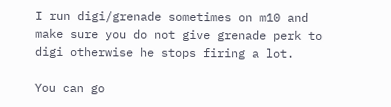I run digi/grenade sometimes on m10 and make sure you do not give grenade perk to digi otherwise he stops firing a lot.

You can go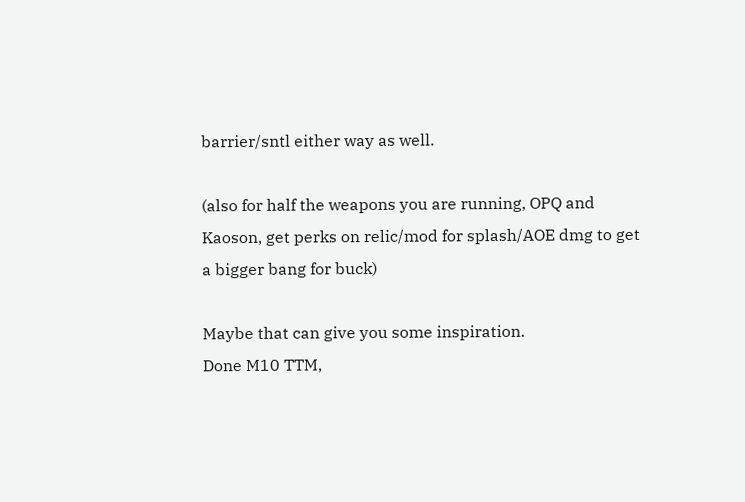barrier/sntl either way as well.

(also for half the weapons you are running, OPQ and Kaoson, get perks on relic/mod for splash/AOE dmg to get a bigger bang for buck)

Maybe that can give you some inspiration.
Done M10 TTM,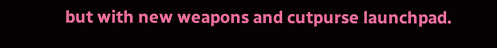but with new weapons and cutpurse launchpad.